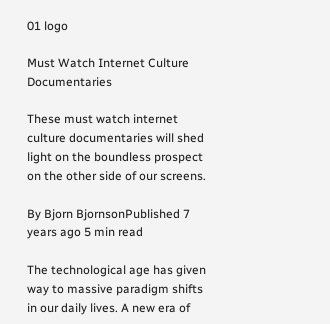01 logo

Must Watch Internet Culture Documentaries

These must watch internet culture documentaries will shed light on the boundless prospect on the other side of our screens.

By Bjorn BjornsonPublished 7 years ago 5 min read

The technological age has given way to massive paradigm shifts in our daily lives. A new era of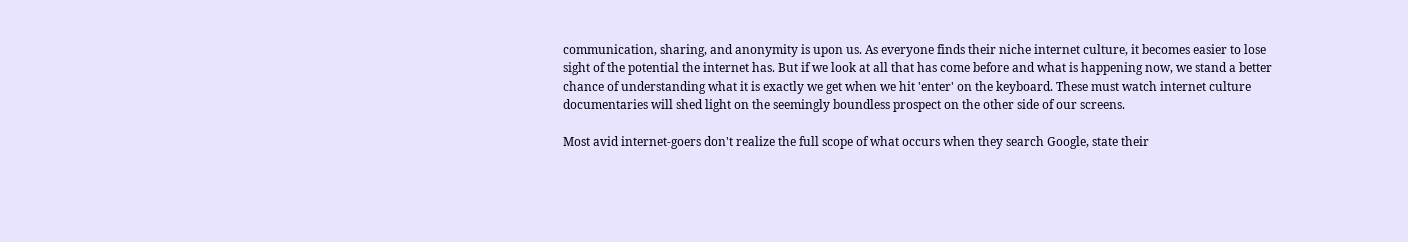communication, sharing, and anonymity is upon us. As everyone finds their niche internet culture, it becomes easier to lose sight of the potential the internet has. But if we look at all that has come before and what is happening now, we stand a better chance of understanding what it is exactly we get when we hit 'enter' on the keyboard. These must watch internet culture documentaries will shed light on the seemingly boundless prospect on the other side of our screens.

Most avid internet-goers don't realize the full scope of what occurs when they search Google, state their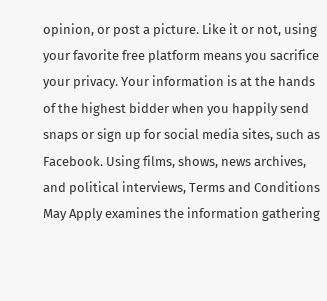opinion, or post a picture. Like it or not, using your favorite free platform means you sacrifice your privacy. Your information is at the hands of the highest bidder when you happily send snaps or sign up for social media sites, such as Facebook. Using films, shows, news archives, and political interviews, Terms and Conditions May Apply examines the information gathering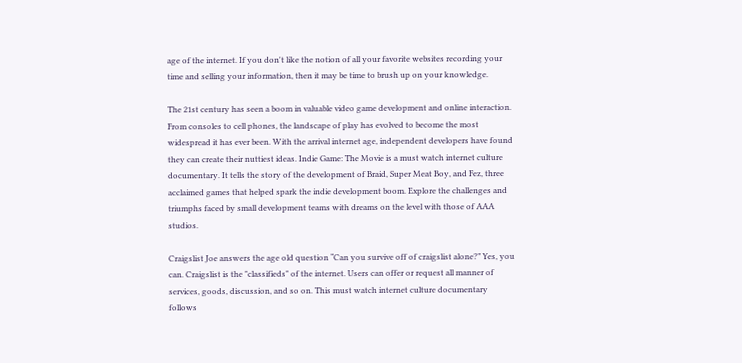age of the internet. If you don't like the notion of all your favorite websites recording your time and selling your information, then it may be time to brush up on your knowledge.

The 21st century has seen a boom in valuable video game development and online interaction. From consoles to cell phones, the landscape of play has evolved to become the most widespread it has ever been. With the arrival internet age, independent developers have found they can create their nuttiest ideas. Indie Game: The Movie is a must watch internet culture documentary. It tells the story of the development of Braid, Super Meat Boy, and Fez, three acclaimed games that helped spark the indie development boom. Explore the challenges and triumphs faced by small development teams with dreams on the level with those of AAA studios.

Craigslist Joe answers the age old question “Can you survive off of craigslist alone?” Yes, you can. Craigslist is the "classifieds" of the internet. Users can offer or request all manner of services, goods, discussion, and so on. This must watch internet culture documentary follows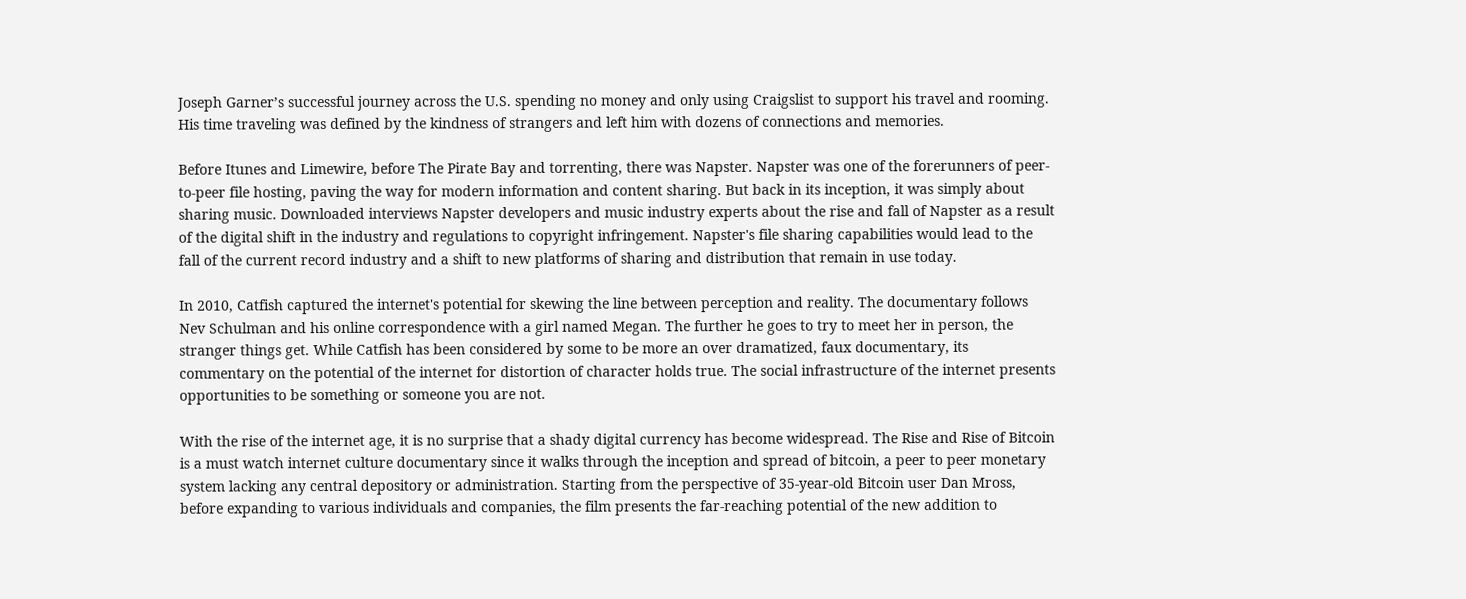Joseph Garner’s successful journey across the U.S. spending no money and only using Craigslist to support his travel and rooming. His time traveling was defined by the kindness of strangers and left him with dozens of connections and memories.

Before Itunes and Limewire, before The Pirate Bay and torrenting, there was Napster. Napster was one of the forerunners of peer-to-peer file hosting, paving the way for modern information and content sharing. But back in its inception, it was simply about sharing music. Downloaded interviews Napster developers and music industry experts about the rise and fall of Napster as a result of the digital shift in the industry and regulations to copyright infringement. Napster's file sharing capabilities would lead to the fall of the current record industry and a shift to new platforms of sharing and distribution that remain in use today.

In 2010, Catfish captured the internet's potential for skewing the line between perception and reality. The documentary follows Nev Schulman and his online correspondence with a girl named Megan. The further he goes to try to meet her in person, the stranger things get. While Catfish has been considered by some to be more an over dramatized, faux documentary, its commentary on the potential of the internet for distortion of character holds true. The social infrastructure of the internet presents opportunities to be something or someone you are not.

With the rise of the internet age, it is no surprise that a shady digital currency has become widespread. The Rise and Rise of Bitcoin is a must watch internet culture documentary since it walks through the inception and spread of bitcoin, a peer to peer monetary system lacking any central depository or administration. Starting from the perspective of 35-year-old Bitcoin user Dan Mross, before expanding to various individuals and companies, the film presents the far-reaching potential of the new addition to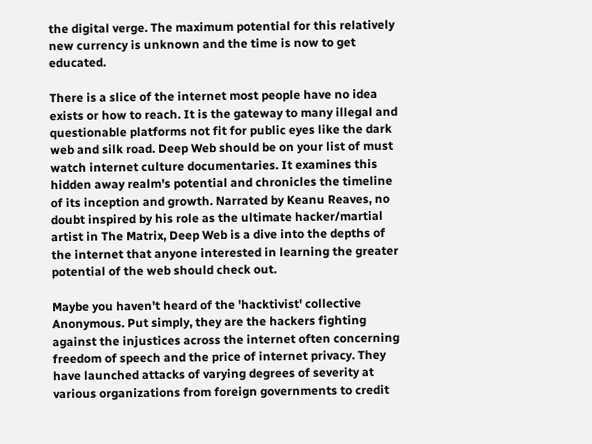the digital verge. The maximum potential for this relatively new currency is unknown and the time is now to get educated.

There is a slice of the internet most people have no idea exists or how to reach. It is the gateway to many illegal and questionable platforms not fit for public eyes like the dark web and silk road. Deep Web should be on your list of must watch internet culture documentaries. It examines this hidden away realm's potential and chronicles the timeline of its inception and growth. Narrated by Keanu Reaves, no doubt inspired by his role as the ultimate hacker/martial artist in The Matrix, Deep Web is a dive into the depths of the internet that anyone interested in learning the greater potential of the web should check out.

Maybe you haven't heard of the 'hacktivist' collective Anonymous. Put simply, they are the hackers fighting against the injustices across the internet often concerning freedom of speech and the price of internet privacy. They have launched attacks of varying degrees of severity at various organizations from foreign governments to credit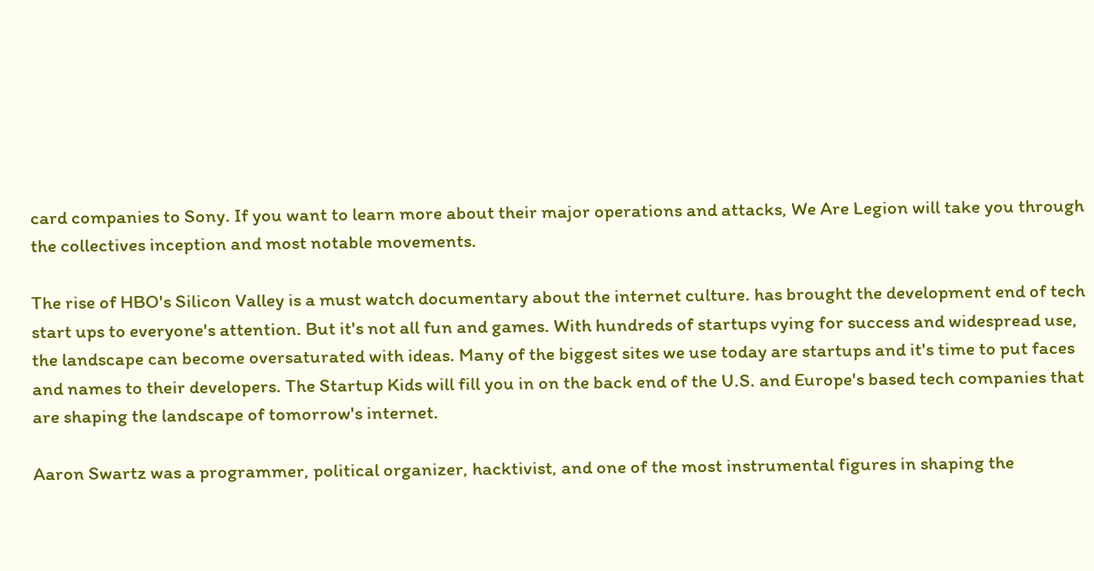card companies to Sony. If you want to learn more about their major operations and attacks, We Are Legion will take you through the collectives inception and most notable movements.

The rise of HBO's Silicon Valley is a must watch documentary about the internet culture. has brought the development end of tech start ups to everyone's attention. But it's not all fun and games. With hundreds of startups vying for success and widespread use, the landscape can become oversaturated with ideas. Many of the biggest sites we use today are startups and it's time to put faces and names to their developers. The Startup Kids will fill you in on the back end of the U.S. and Europe's based tech companies that are shaping the landscape of tomorrow's internet.

Aaron Swartz was a programmer, political organizer, hacktivist, and one of the most instrumental figures in shaping the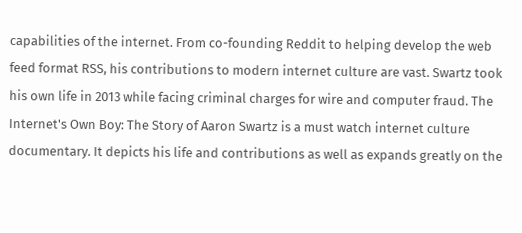capabilities of the internet. From co-founding Reddit to helping develop the web feed format RSS, his contributions to modern internet culture are vast. Swartz took his own life in 2013 while facing criminal charges for wire and computer fraud. The Internet's Own Boy: The Story of Aaron Swartz is a must watch internet culture documentary. It depicts his life and contributions as well as expands greatly on the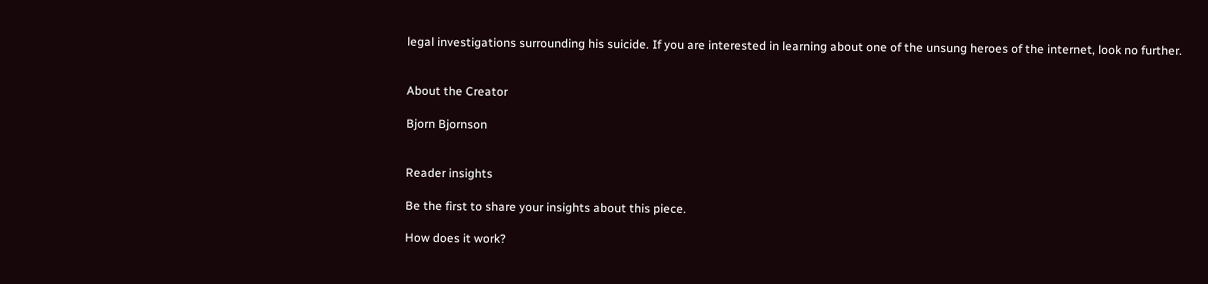legal investigations surrounding his suicide. If you are interested in learning about one of the unsung heroes of the internet, look no further.


About the Creator

Bjorn Bjornson


Reader insights

Be the first to share your insights about this piece.

How does it work?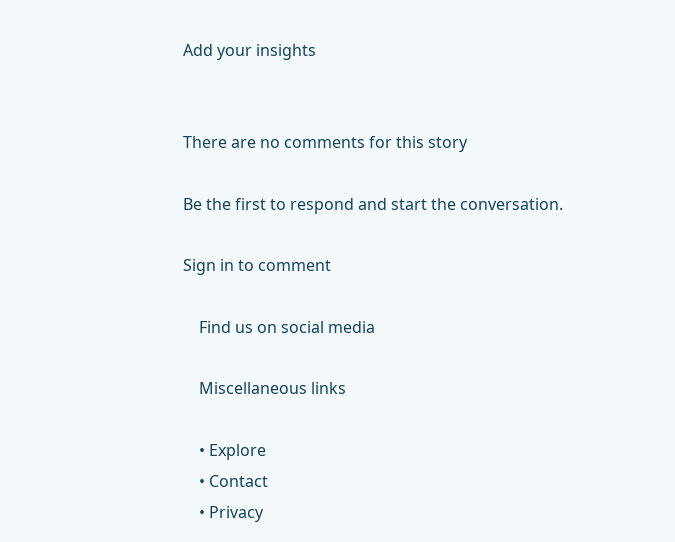Add your insights


There are no comments for this story

Be the first to respond and start the conversation.

Sign in to comment

    Find us on social media

    Miscellaneous links

    • Explore
    • Contact
    • Privacy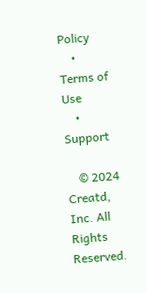Policy
    • Terms of Use
    • Support

    © 2024 Creatd, Inc. All Rights Reserved.